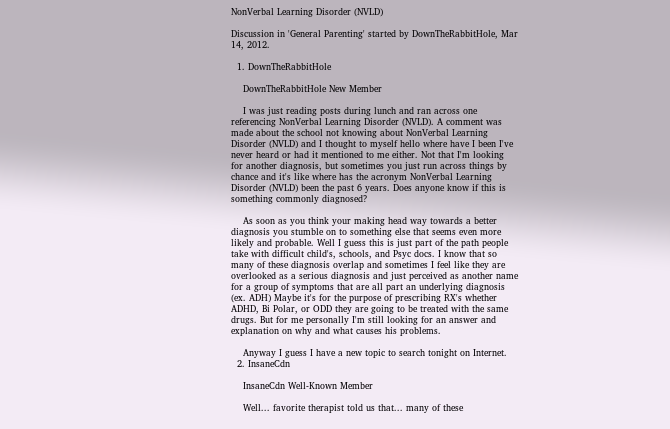NonVerbal Learning Disorder (NVLD)

Discussion in 'General Parenting' started by DownTheRabbitHole, Mar 14, 2012.

  1. DownTheRabbitHole

    DownTheRabbitHole New Member

    I was just reading posts during lunch and ran across one referencing NonVerbal Learning Disorder (NVLD). A comment was made about the school not knowing about NonVerbal Learning Disorder (NVLD) and I thought to myself hello where have I been I've never heard or had it mentioned to me either. Not that I'm looking for another diagnosis, but sometimes you just run across things by chance and it's like where has the acronym NonVerbal Learning Disorder (NVLD) been the past 6 years. Does anyone know if this is something commonly diagnosed?

    As soon as you think your making head way towards a better diagnosis you stumble on to something else that seems even more likely and probable. Well I guess this is just part of the path people take with difficult child's, schools, and Psyc docs. I know that so many of these diagnosis overlap and sometimes I feel like they are overlooked as a serious diagnosis and just perceived as another name for a group of symptoms that are all part an underlying diagnosis (ex. ADH) Maybe it's for the purpose of prescribing RX's whether ADHD, Bi Polar, or ODD they are going to be treated with the same drugs. But for me personally I'm still looking for an answer and explanation on why and what causes his problems.

    Anyway I guess I have a new topic to search tonight on Internet.
  2. InsaneCdn

    InsaneCdn Well-Known Member

    Well... favorite therapist told us that... many of these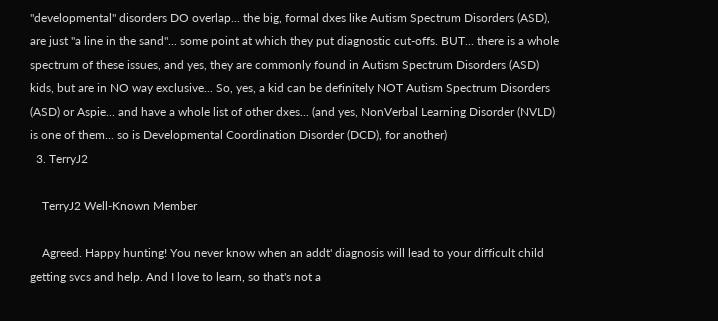"developmental" disorders DO overlap... the big, formal dxes like Autism Spectrum Disorders (ASD), are just "a line in the sand"... some point at which they put diagnostic cut-offs. BUT... there is a whole spectrum of these issues, and yes, they are commonly found in Autism Spectrum Disorders (ASD) kids, but are in NO way exclusive... So, yes, a kid can be definitely NOT Autism Spectrum Disorders (ASD) or Aspie... and have a whole list of other dxes... (and yes, NonVerbal Learning Disorder (NVLD) is one of them... so is Developmental Coordination Disorder (DCD), for another)
  3. TerryJ2

    TerryJ2 Well-Known Member

    Agreed. Happy hunting! You never know when an addt' diagnosis will lead to your difficult child getting svcs and help. And I love to learn, so that's not a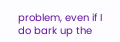problem, even if I do bark up the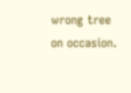wrong tree on occasion.